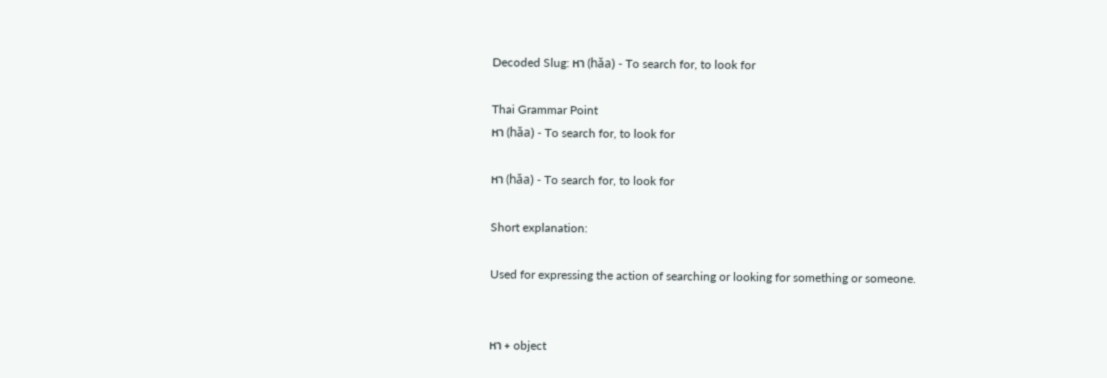Decoded Slug: หา (hǎa) - To search for, to look for

Thai Grammar Point
หา (hǎa) - To search for, to look for

หา (hǎa) - To search for, to look for

Short explanation:

Used for expressing the action of searching or looking for something or someone.


หา + object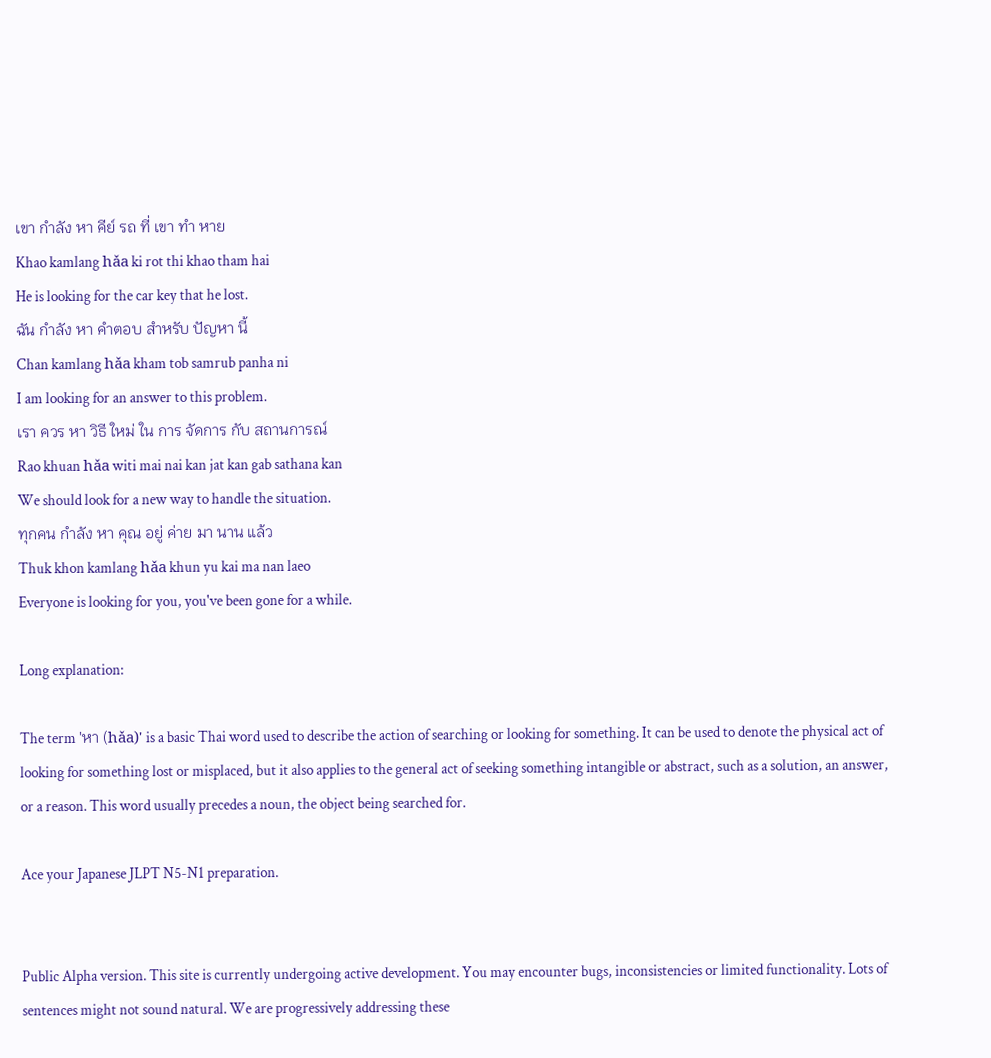เขา กำลัง หา คีย์ รถ ที่ เขา ทำ หาย
Khao kamlang hǎa ki rot thi khao tham hai
He is looking for the car key that he lost.
ฉัน กำลัง หา คำตอบ สำหรับ ปัญหา นี้
Chan kamlang hǎa kham tob samrub panha ni
I am looking for an answer to this problem.
เรา ควร หา วิธี ใหม่ ใน การ จัดการ กับ สถานการณ์
Rao khuan hǎa witi mai nai kan jat kan gab sathana kan
We should look for a new way to handle the situation.
ทุกคน กำลัง หา คุณ อยู่ ค่าย มา นาน แล้ว
Thuk khon kamlang hǎa khun yu kai ma nan laeo
Everyone is looking for you, you've been gone for a while.

Long explanation:

The term 'หา (hǎa)' is a basic Thai word used to describe the action of searching or looking for something. It can be used to denote the physical act of looking for something lost or misplaced, but it also applies to the general act of seeking something intangible or abstract, such as a solution, an answer, or a reason. This word usually precedes a noun, the object being searched for.

Ace your Japanese JLPT N5-N1 preparation.


Public Alpha version. This site is currently undergoing active development. You may encounter bugs, inconsistencies or limited functionality. Lots of sentences might not sound natural. We are progressively addressing these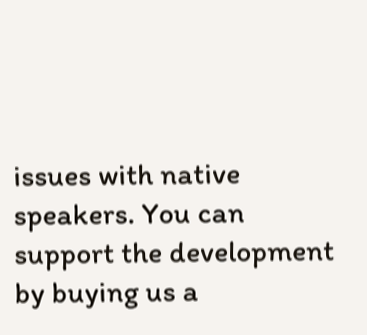issues with native speakers. You can support the development by buying us a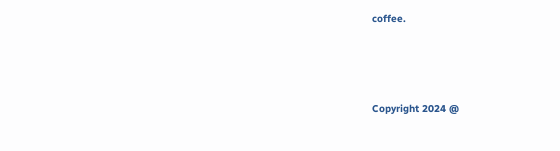coffee.




Copyright 2024 @